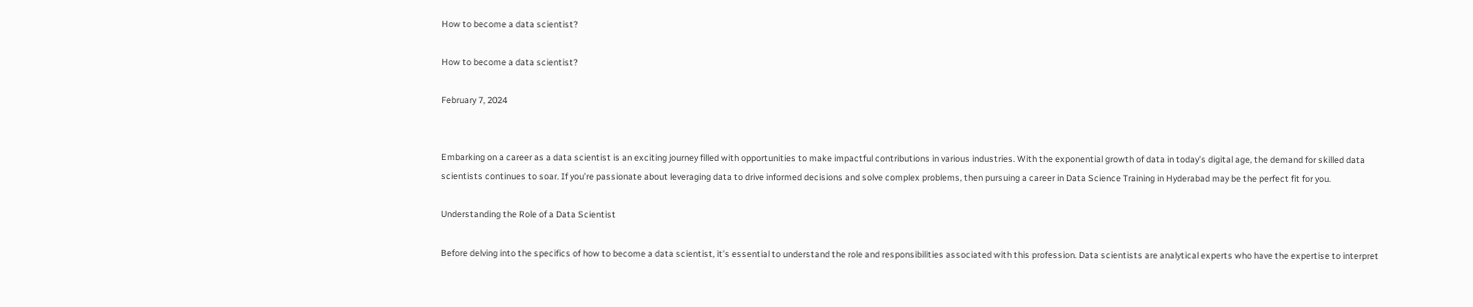How to become a data scientist?

How to become a data scientist?

February 7, 2024


Embarking on a career as a data scientist is an exciting journey filled with opportunities to make impactful contributions in various industries. With the exponential growth of data in today’s digital age, the demand for skilled data scientists continues to soar. If you’re passionate about leveraging data to drive informed decisions and solve complex problems, then pursuing a career in Data Science Training in Hyderabad may be the perfect fit for you.

Understanding the Role of a Data Scientist

Before delving into the specifics of how to become a data scientist, it’s essential to understand the role and responsibilities associated with this profession. Data scientists are analytical experts who have the expertise to interpret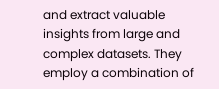and extract valuable insights from large and complex datasets. They employ a combination of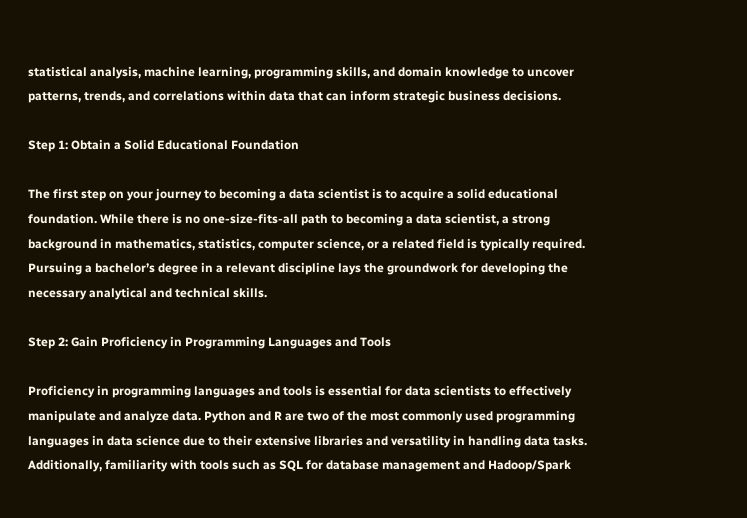statistical analysis, machine learning, programming skills, and domain knowledge to uncover patterns, trends, and correlations within data that can inform strategic business decisions.

Step 1: Obtain a Solid Educational Foundation

The first step on your journey to becoming a data scientist is to acquire a solid educational foundation. While there is no one-size-fits-all path to becoming a data scientist, a strong background in mathematics, statistics, computer science, or a related field is typically required. Pursuing a bachelor’s degree in a relevant discipline lays the groundwork for developing the necessary analytical and technical skills.

Step 2: Gain Proficiency in Programming Languages and Tools

Proficiency in programming languages and tools is essential for data scientists to effectively manipulate and analyze data. Python and R are two of the most commonly used programming languages in data science due to their extensive libraries and versatility in handling data tasks. Additionally, familiarity with tools such as SQL for database management and Hadoop/Spark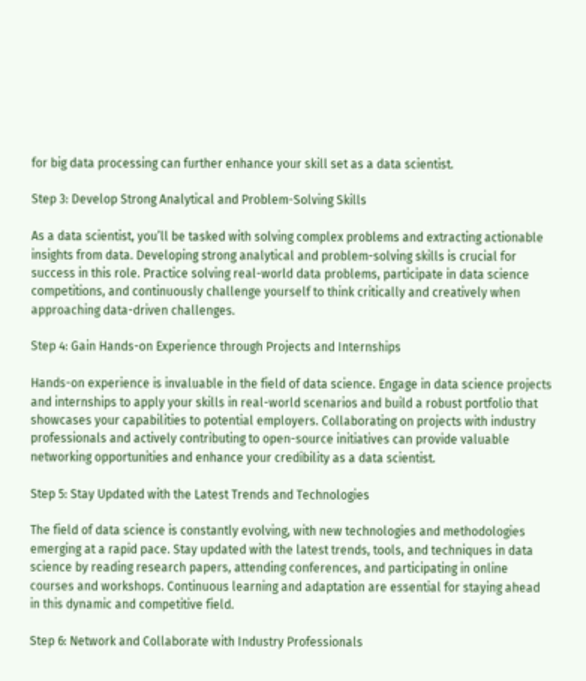for big data processing can further enhance your skill set as a data scientist.

Step 3: Develop Strong Analytical and Problem-Solving Skills

As a data scientist, you’ll be tasked with solving complex problems and extracting actionable insights from data. Developing strong analytical and problem-solving skills is crucial for success in this role. Practice solving real-world data problems, participate in data science competitions, and continuously challenge yourself to think critically and creatively when approaching data-driven challenges.

Step 4: Gain Hands-on Experience through Projects and Internships

Hands-on experience is invaluable in the field of data science. Engage in data science projects and internships to apply your skills in real-world scenarios and build a robust portfolio that showcases your capabilities to potential employers. Collaborating on projects with industry professionals and actively contributing to open-source initiatives can provide valuable networking opportunities and enhance your credibility as a data scientist.

Step 5: Stay Updated with the Latest Trends and Technologies

The field of data science is constantly evolving, with new technologies and methodologies emerging at a rapid pace. Stay updated with the latest trends, tools, and techniques in data science by reading research papers, attending conferences, and participating in online courses and workshops. Continuous learning and adaptation are essential for staying ahead in this dynamic and competitive field.

Step 6: Network and Collaborate with Industry Professionals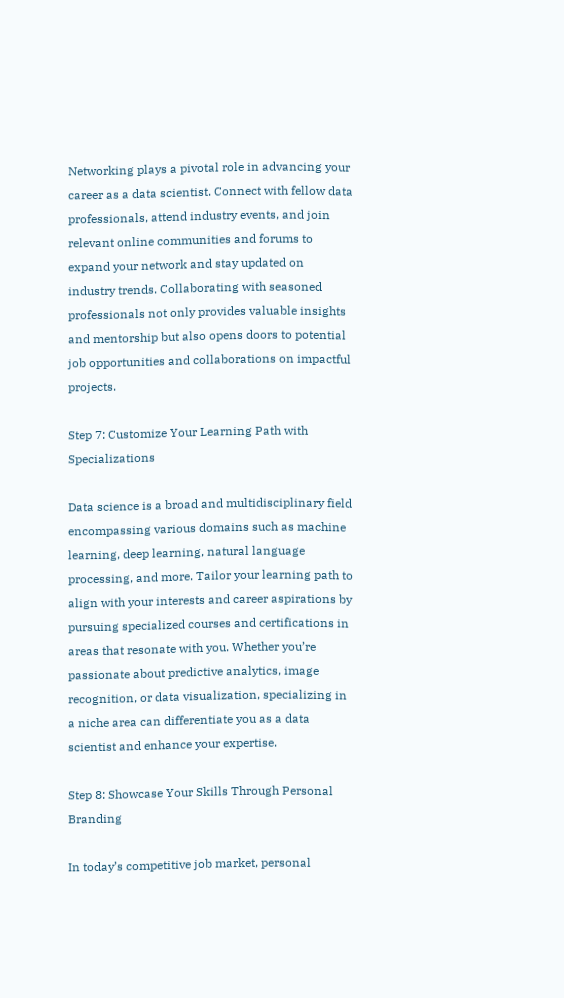Networking plays a pivotal role in advancing your career as a data scientist. Connect with fellow data professionals, attend industry events, and join relevant online communities and forums to expand your network and stay updated on industry trends. Collaborating with seasoned professionals not only provides valuable insights and mentorship but also opens doors to potential job opportunities and collaborations on impactful projects.

Step 7: Customize Your Learning Path with Specializations

Data science is a broad and multidisciplinary field encompassing various domains such as machine learning, deep learning, natural language processing, and more. Tailor your learning path to align with your interests and career aspirations by pursuing specialized courses and certifications in areas that resonate with you. Whether you’re passionate about predictive analytics, image recognition, or data visualization, specializing in a niche area can differentiate you as a data scientist and enhance your expertise.

Step 8: Showcase Your Skills Through Personal Branding

In today’s competitive job market, personal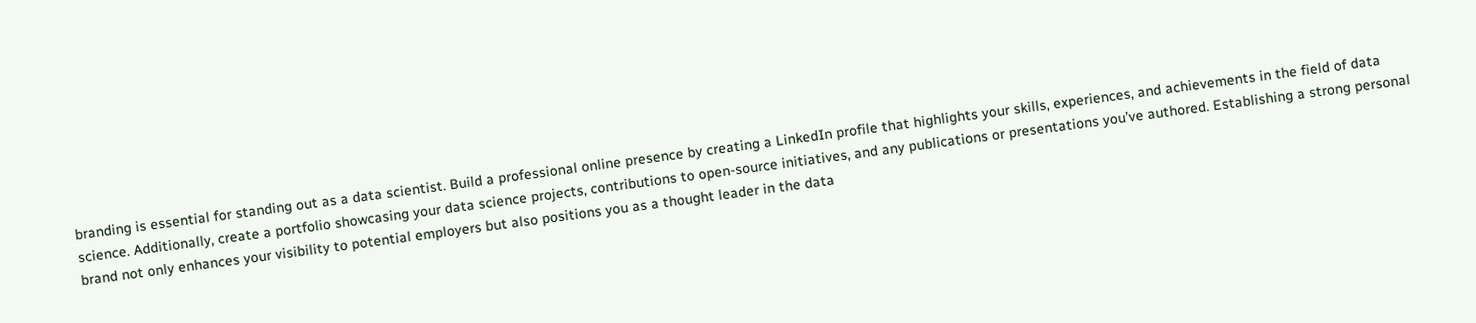branding is essential for standing out as a data scientist. Build a professional online presence by creating a LinkedIn profile that highlights your skills, experiences, and achievements in the field of data science. Additionally, create a portfolio showcasing your data science projects, contributions to open-source initiatives, and any publications or presentations you’ve authored. Establishing a strong personal brand not only enhances your visibility to potential employers but also positions you as a thought leader in the data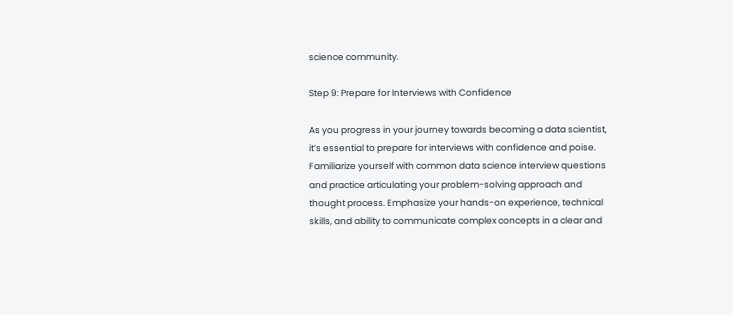science community.

Step 9: Prepare for Interviews with Confidence

As you progress in your journey towards becoming a data scientist, it’s essential to prepare for interviews with confidence and poise. Familiarize yourself with common data science interview questions and practice articulating your problem-solving approach and thought process. Emphasize your hands-on experience, technical skills, and ability to communicate complex concepts in a clear and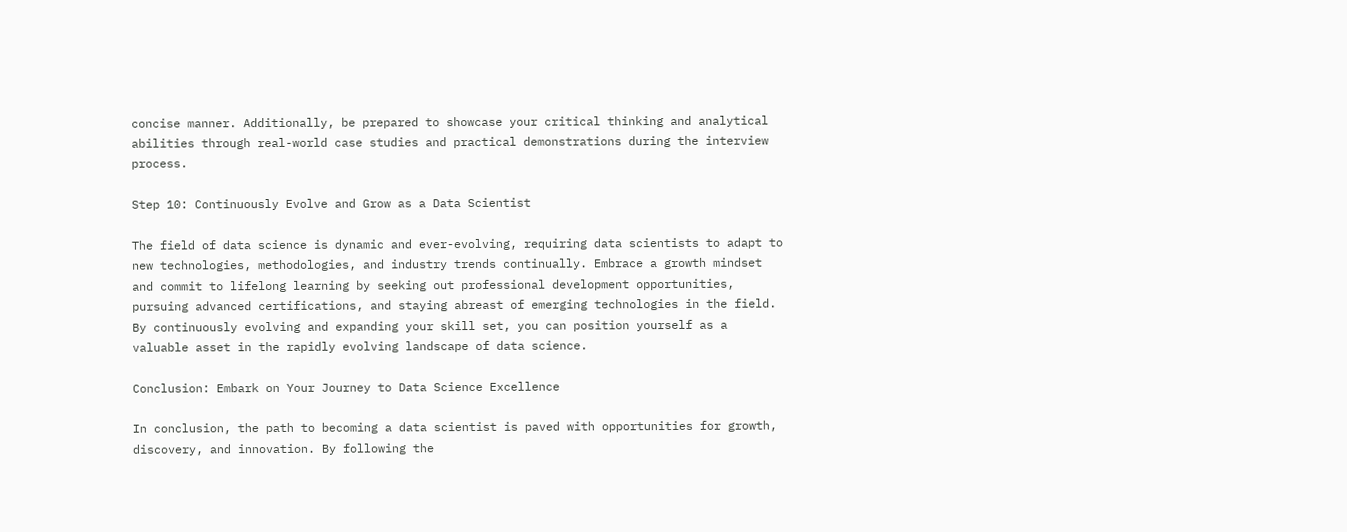concise manner. Additionally, be prepared to showcase your critical thinking and analytical abilities through real-world case studies and practical demonstrations during the interview process.

Step 10: Continuously Evolve and Grow as a Data Scientist

The field of data science is dynamic and ever-evolving, requiring data scientists to adapt to new technologies, methodologies, and industry trends continually. Embrace a growth mindset and commit to lifelong learning by seeking out professional development opportunities, pursuing advanced certifications, and staying abreast of emerging technologies in the field. By continuously evolving and expanding your skill set, you can position yourself as a valuable asset in the rapidly evolving landscape of data science.

Conclusion: Embark on Your Journey to Data Science Excellence

In conclusion, the path to becoming a data scientist is paved with opportunities for growth, discovery, and innovation. By following the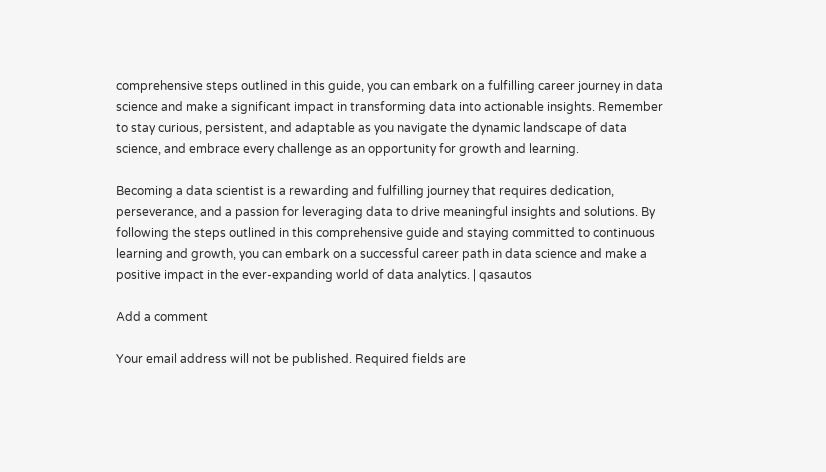comprehensive steps outlined in this guide, you can embark on a fulfilling career journey in data science and make a significant impact in transforming data into actionable insights. Remember to stay curious, persistent, and adaptable as you navigate the dynamic landscape of data science, and embrace every challenge as an opportunity for growth and learning.

Becoming a data scientist is a rewarding and fulfilling journey that requires dedication, perseverance, and a passion for leveraging data to drive meaningful insights and solutions. By following the steps outlined in this comprehensive guide and staying committed to continuous learning and growth, you can embark on a successful career path in data science and make a positive impact in the ever-expanding world of data analytics. | qasautos

Add a comment

Your email address will not be published. Required fields are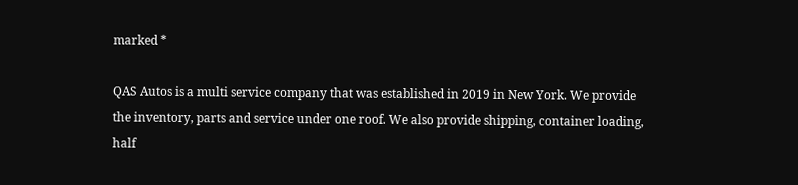marked *

QAS Autos is a multi service company that was established in 2019 in New York. We provide the inventory, parts and service under one roof. We also provide shipping, container loading, half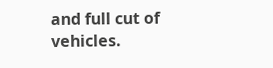and full cut of vehicles.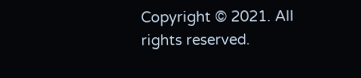Copyright © 2021. All rights reserved.